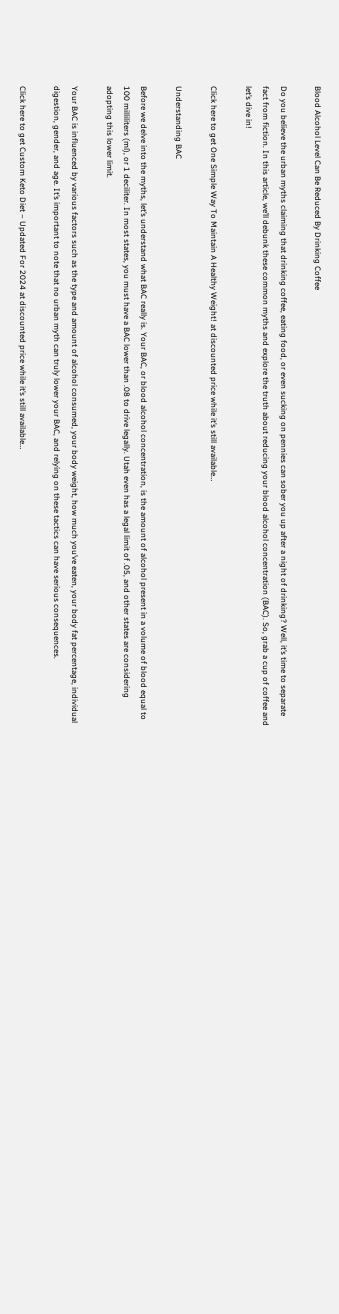Blood Alcohol Level Can Be Reduced By Drinking Coffee

Do you believe the urban myths claiming that drinking coffee, eating food, or even sucking on pennies can sober you up after a night of drinking? Well, it’s time to separate fact from fiction. In this article, we’ll debunk these common myths and explore the truth about reducing your blood alcohol concentration (BAC). So, grab a cup of coffee and let’s dive in!

Click here to get One Simple Way To Maintain A Healthy Weight! at discounted price while it’s still available…

Understanding BAC

Before we delve into the myths, let’s understand what BAC really is. Your BAC, or blood alcohol concentration, is the amount of alcohol present in a volume of blood equal to 100 milliliters (ml), or 1 deciliter. In most states, you must have a BAC lower than .08 to drive legally. Utah even has a legal limit of .05, and other states are considering adopting this lower limit.

Your BAC is influenced by various factors such as the type and amount of alcohol consumed, your body weight, how much you’ve eaten, your body fat percentage, individual digestion, gender, and age. It’s important to note that no urban myth can truly lower your BAC, and relying on these tactics can have serious consequences.

Click here to get Custom Keto Diet – Updated For 2024 at discounted price while it’s still available…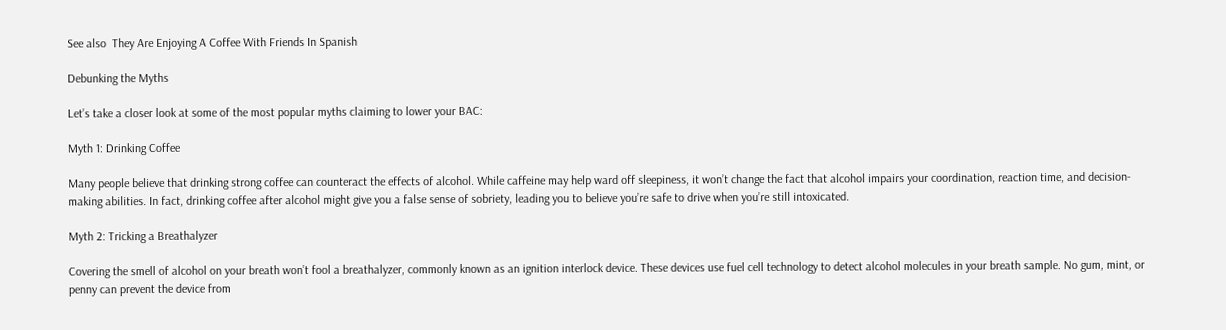See also  They Are Enjoying A Coffee With Friends In Spanish

Debunking the Myths

Let’s take a closer look at some of the most popular myths claiming to lower your BAC:

Myth 1: Drinking Coffee

Many people believe that drinking strong coffee can counteract the effects of alcohol. While caffeine may help ward off sleepiness, it won’t change the fact that alcohol impairs your coordination, reaction time, and decision-making abilities. In fact, drinking coffee after alcohol might give you a false sense of sobriety, leading you to believe you’re safe to drive when you’re still intoxicated.

Myth 2: Tricking a Breathalyzer

Covering the smell of alcohol on your breath won’t fool a breathalyzer, commonly known as an ignition interlock device. These devices use fuel cell technology to detect alcohol molecules in your breath sample. No gum, mint, or penny can prevent the device from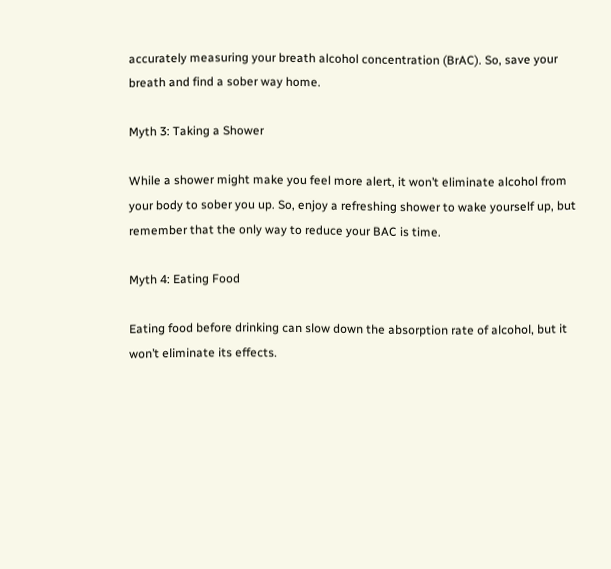accurately measuring your breath alcohol concentration (BrAC). So, save your breath and find a sober way home.

Myth 3: Taking a Shower

While a shower might make you feel more alert, it won’t eliminate alcohol from your body to sober you up. So, enjoy a refreshing shower to wake yourself up, but remember that the only way to reduce your BAC is time.

Myth 4: Eating Food

Eating food before drinking can slow down the absorption rate of alcohol, but it won’t eliminate its effects.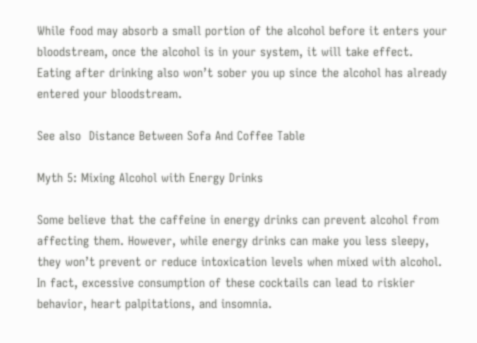While food may absorb a small portion of the alcohol before it enters your bloodstream, once the alcohol is in your system, it will take effect. Eating after drinking also won’t sober you up since the alcohol has already entered your bloodstream.

See also  Distance Between Sofa And Coffee Table

Myth 5: Mixing Alcohol with Energy Drinks

Some believe that the caffeine in energy drinks can prevent alcohol from affecting them. However, while energy drinks can make you less sleepy, they won’t prevent or reduce intoxication levels when mixed with alcohol. In fact, excessive consumption of these cocktails can lead to riskier behavior, heart palpitations, and insomnia.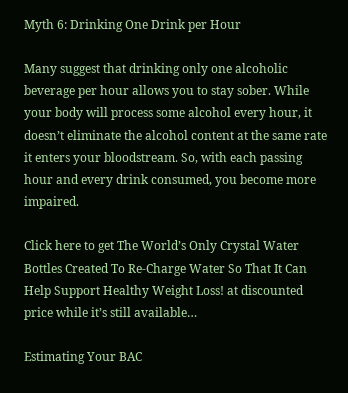Myth 6: Drinking One Drink per Hour

Many suggest that drinking only one alcoholic beverage per hour allows you to stay sober. While your body will process some alcohol every hour, it doesn’t eliminate the alcohol content at the same rate it enters your bloodstream. So, with each passing hour and every drink consumed, you become more impaired.

Click here to get The World’s Only Crystal Water Bottles Created To Re-Charge Water So That It Can Help Support Healthy Weight Loss! at discounted price while it’s still available…

Estimating Your BAC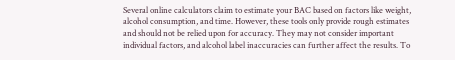Several online calculators claim to estimate your BAC based on factors like weight, alcohol consumption, and time. However, these tools only provide rough estimates and should not be relied upon for accuracy. They may not consider important individual factors, and alcohol label inaccuracies can further affect the results. To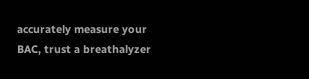accurately measure your BAC, trust a breathalyzer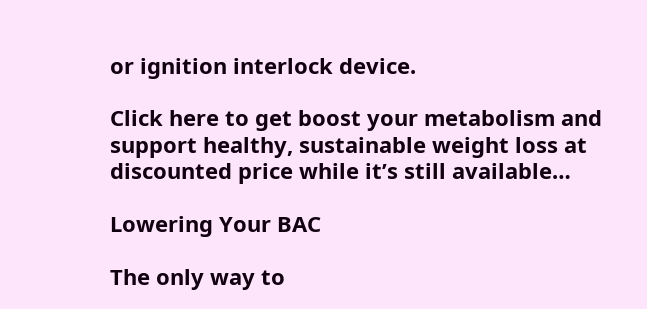or ignition interlock device.

Click here to get boost your metabolism and support healthy, sustainable weight loss at discounted price while it’s still available…

Lowering Your BAC

The only way to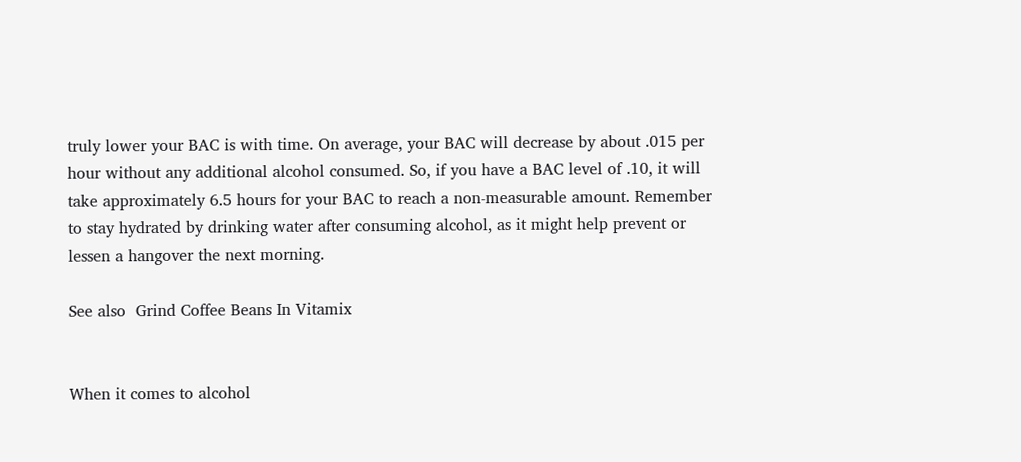truly lower your BAC is with time. On average, your BAC will decrease by about .015 per hour without any additional alcohol consumed. So, if you have a BAC level of .10, it will take approximately 6.5 hours for your BAC to reach a non-measurable amount. Remember to stay hydrated by drinking water after consuming alcohol, as it might help prevent or lessen a hangover the next morning.

See also  Grind Coffee Beans In Vitamix


When it comes to alcohol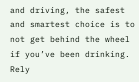and driving, the safest and smartest choice is to not get behind the wheel if you’ve been drinking. Rely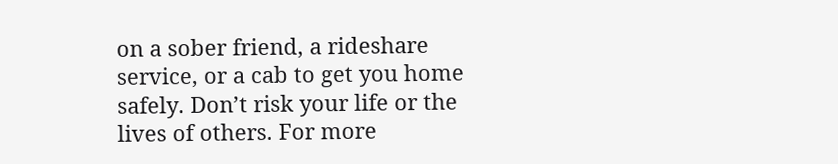on a sober friend, a rideshare service, or a cab to get you home safely. Don’t risk your life or the lives of others. For more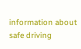information about safe driving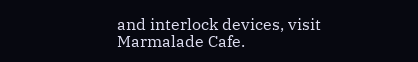and interlock devices, visit Marmalade Cafe.